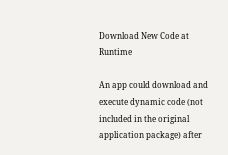Download New Code at Runtime

An app could download and execute dynamic code (not included in the original application package) after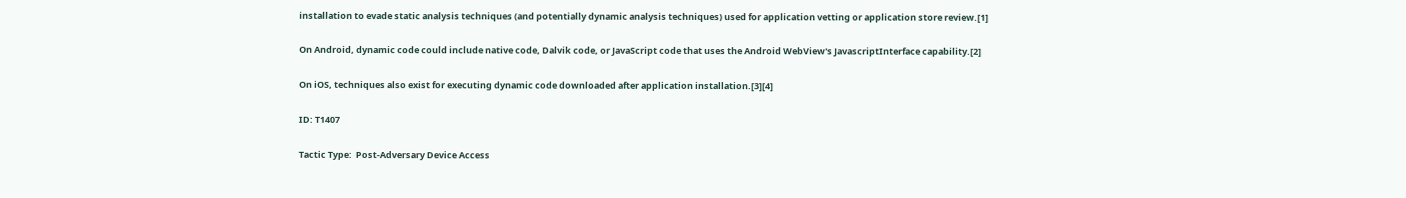installation to evade static analysis techniques (and potentially dynamic analysis techniques) used for application vetting or application store review.[1]

On Android, dynamic code could include native code, Dalvik code, or JavaScript code that uses the Android WebView's JavascriptInterface capability.[2]

On iOS, techniques also exist for executing dynamic code downloaded after application installation.[3][4]

ID: T1407

Tactic Type:  Post-Adversary Device Access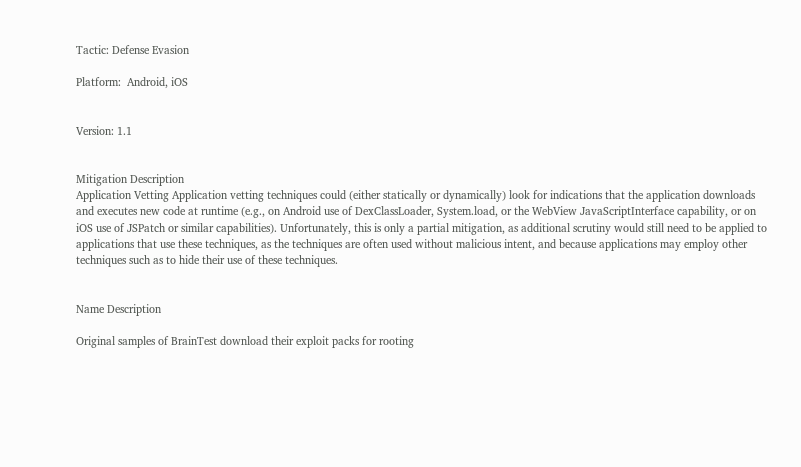Tactic: Defense Evasion

Platform:  Android, iOS


Version: 1.1


Mitigation Description
Application Vetting Application vetting techniques could (either statically or dynamically) look for indications that the application downloads and executes new code at runtime (e.g., on Android use of DexClassLoader, System.load, or the WebView JavaScriptInterface capability, or on iOS use of JSPatch or similar capabilities). Unfortunately, this is only a partial mitigation, as additional scrutiny would still need to be applied to applications that use these techniques, as the techniques are often used without malicious intent, and because applications may employ other techniques such as to hide their use of these techniques.


Name Description

Original samples of BrainTest download their exploit packs for rooting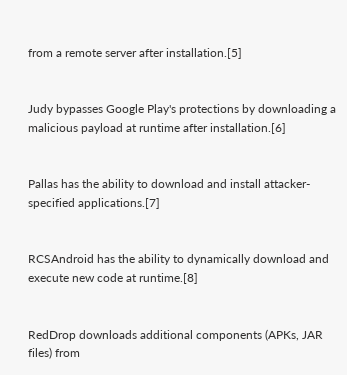from a remote server after installation.[5]


Judy bypasses Google Play's protections by downloading a malicious payload at runtime after installation.[6]


Pallas has the ability to download and install attacker-specified applications.[7]


RCSAndroid has the ability to dynamically download and execute new code at runtime.[8]


RedDrop downloads additional components (APKs, JAR files) from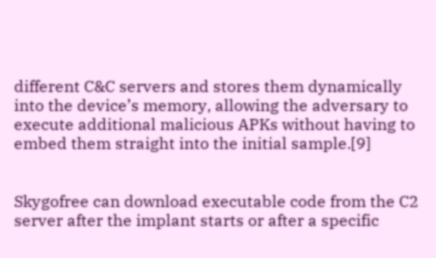different C&C servers and stores them dynamically into the device’s memory, allowing the adversary to execute additional malicious APKs without having to embed them straight into the initial sample.[9]


Skygofree can download executable code from the C2 server after the implant starts or after a specific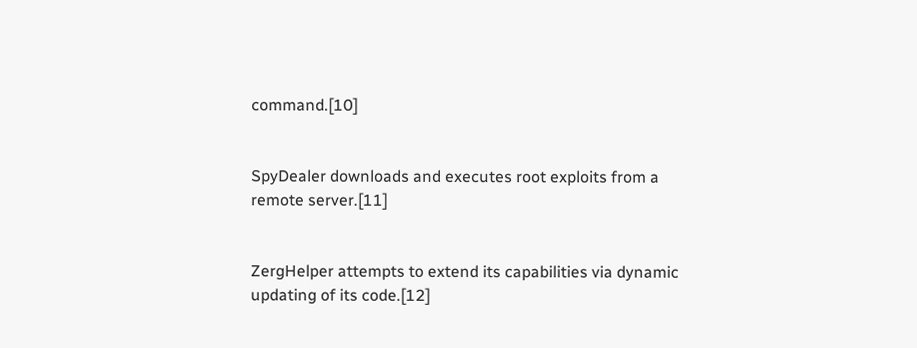command.[10]


SpyDealer downloads and executes root exploits from a remote server.[11]


ZergHelper attempts to extend its capabilities via dynamic updating of its code.[12]